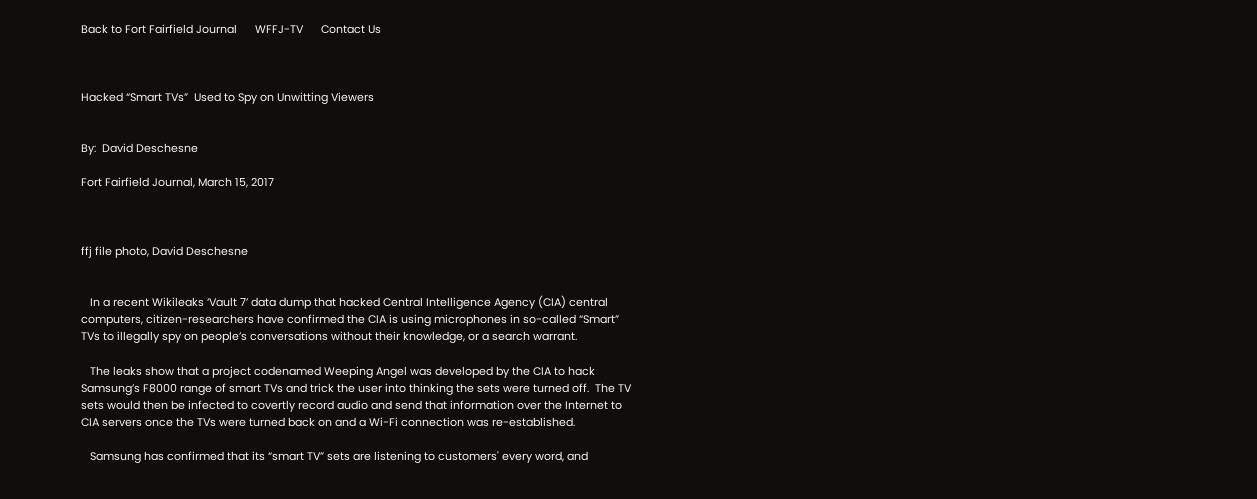Back to Fort Fairfield Journal      WFFJ-TV      Contact Us



Hacked “Smart TVs”  Used to Spy on Unwitting Viewers


By:  David Deschesne

Fort Fairfield Journal, March 15, 2017



ffj file photo, David Deschesne


   In a recent Wikileaks ‘Vault 7’ data dump that hacked Central Intelligence Agency (CIA) central computers, citizen-researchers have confirmed the CIA is using microphones in so-called “Smart” TVs to illegally spy on people’s conversations without their knowledge, or a search warrant.

   The leaks show that a project codenamed Weeping Angel was developed by the CIA to hack Samsung’s F8000 range of smart TVs and trick the user into thinking the sets were turned off.  The TV sets would then be infected to covertly record audio and send that information over the Internet to CIA servers once the TVs were turned back on and a Wi-Fi connection was re-established.

   Samsung has confirmed that its “smart TV” sets are listening to customers' every word, and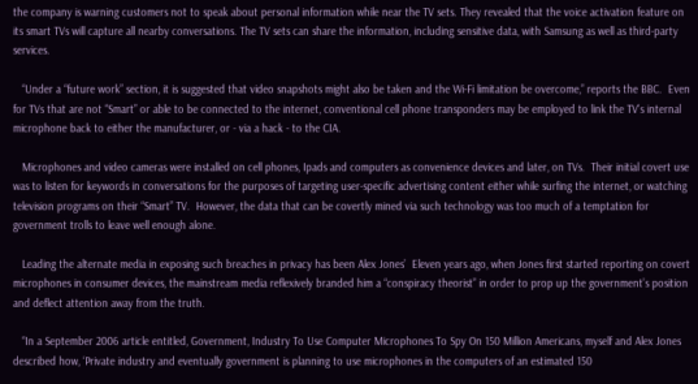the company is warning customers not to speak about personal information while near the TV sets. They revealed that the voice activation feature on its smart TVs will capture all nearby conversations. The TV sets can share the information, including sensitive data, with Samsung as well as third-party services.

   “Under a “future work” section, it is suggested that video snapshots might also be taken and the Wi-Fi limitation be overcome,” reports the BBC.  Even for TVs that are not “Smart” or able to be connected to the internet, conventional cell phone transponders may be employed to link the TV's internal microphone back to either the manufacturer, or - via a hack - to the CIA.

   Microphones and video cameras were installed on cell phones, Ipads and computers as convenience devices and later, on TVs.  Their initial covert use was to listen for keywords in conversations for the purposes of targeting user-specific advertising content either while surfing the internet, or watching television programs on their “Smart” TV.  However, the data that can be covertly mined via such technology was too much of a temptation for government trolls to leave well enough alone.

   Leading the alternate media in exposing such breaches in privacy has been Alex Jones’  Eleven years ago, when Jones first started reporting on covert microphones in consumer devices, the mainstream media reflexively branded him a “conspiracy theorist” in order to prop up the government’s position and deflect attention away from the truth.

   “In a September 2006 article entitled, Government, Industry To Use Computer Microphones To Spy On 150 Million Americans, myself and Alex Jones described how, ‘Private industry and eventually government is planning to use microphones in the computers of an estimated 150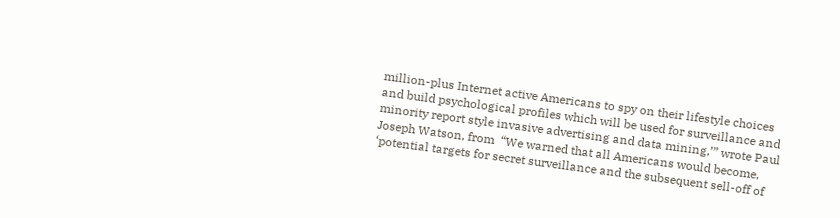million-plus Internet active Americans to spy on their lifestyle choices and build psychological profiles which will be used for surveillance and minority report style invasive advertising and data mining,’” wrote Paul Joseph Watson, from  “We warned that all Americans would become, ‘potential targets for secret surveillance and the subsequent sell-off of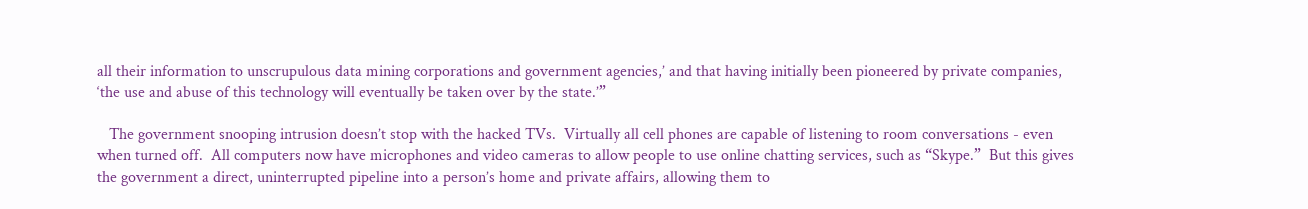all their information to unscrupulous data mining corporations and government agencies,’ and that having initially been pioneered by private companies, ‘the use and abuse of this technology will eventually be taken over by the state.’”

   The government snooping intrusion doesn’t stop with the hacked TVs.  Virtually all cell phones are capable of listening to room conversations - even when turned off.  All computers now have microphones and video cameras to allow people to use online chatting services, such as “Skype.”  But this gives the government a direct, uninterrupted pipeline into a person’s home and private affairs, allowing them to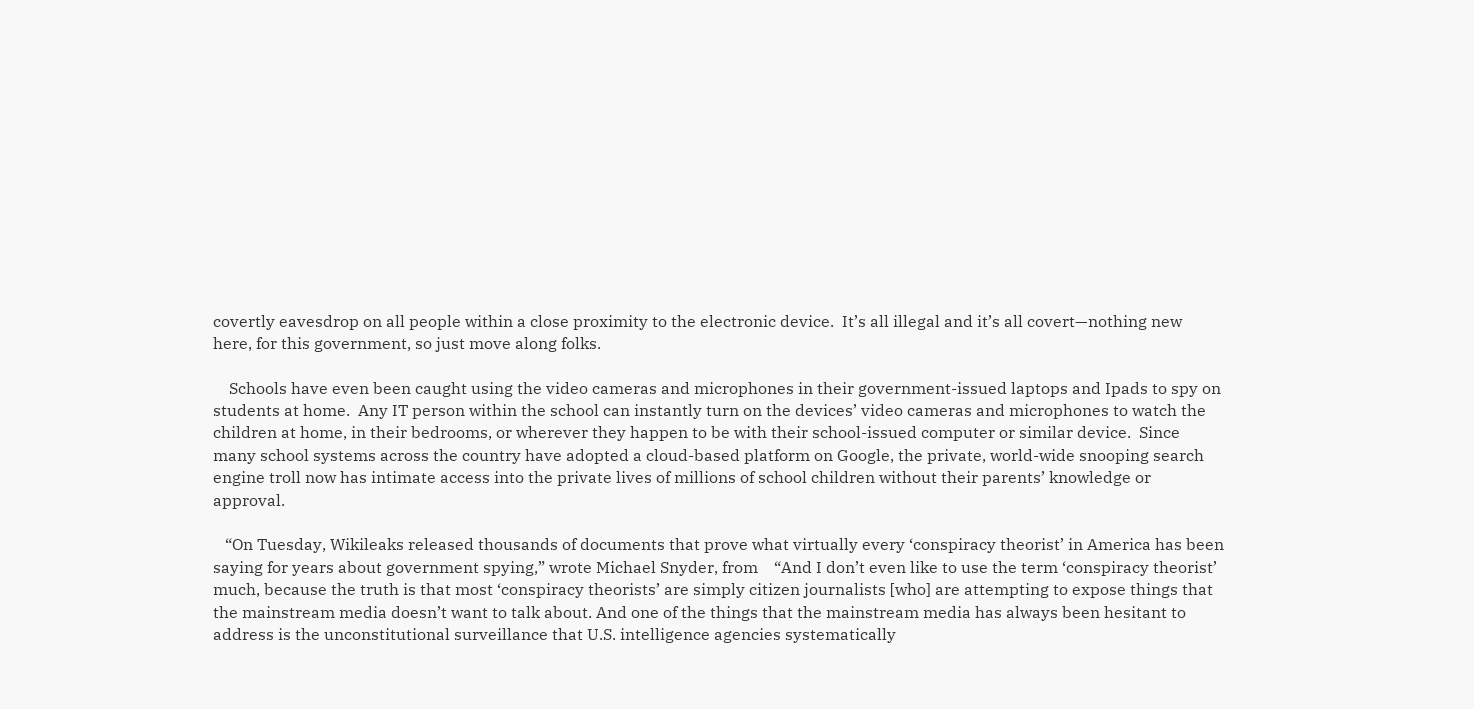covertly eavesdrop on all people within a close proximity to the electronic device.  It’s all illegal and it’s all covert—nothing new here, for this government, so just move along folks.

    Schools have even been caught using the video cameras and microphones in their government-issued laptops and Ipads to spy on students at home.  Any IT person within the school can instantly turn on the devices’ video cameras and microphones to watch the children at home, in their bedrooms, or wherever they happen to be with their school-issued computer or similar device.  Since many school systems across the country have adopted a cloud-based platform on Google, the private, world-wide snooping search engine troll now has intimate access into the private lives of millions of school children without their parents’ knowledge or approval.

   “On Tuesday, Wikileaks released thousands of documents that prove what virtually every ‘conspiracy theorist’ in America has been saying for years about government spying,” wrote Michael Snyder, from    “And I don’t even like to use the term ‘conspiracy theorist’ much, because the truth is that most ‘conspiracy theorists’ are simply citizen journalists [who] are attempting to expose things that the mainstream media doesn’t want to talk about. And one of the things that the mainstream media has always been hesitant to address is the unconstitutional surveillance that U.S. intelligence agencies systematically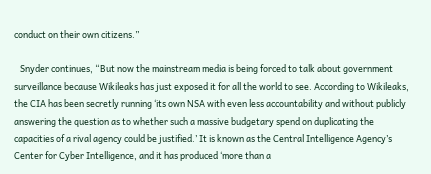conduct on their own citizens.”

   Snyder continues, “But now the mainstream media is being forced to talk about government surveillance because Wikileaks has just exposed it for all the world to see. According to Wikileaks, the CIA has been secretly running ‘its own NSA with even less accountability and without publicly answering the question as to whether such a massive budgetary spend on duplicating the capacities of a rival agency could be justified.’ It is known as the Central Intelligence Agency’s Center for Cyber Intelligence, and it has produced ‘more than a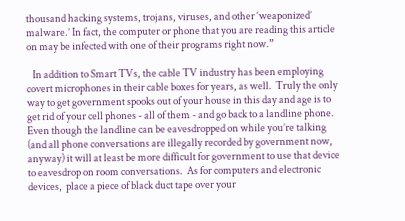thousand hacking systems, trojans, viruses, and other ‘weaponized’ malware.’ In fact, the computer or phone that you are reading this article on may be infected with one of their programs right now.”

   In addition to Smart TVs, the cable TV industry has been employing covert microphones in their cable boxes for years, as well.  Truly the only way to get government spooks out of your house in this day and age is to get rid of your cell phones - all of them - and go back to a landline phone.  Even though the landline can be eavesdropped on while you’re talking (and all phone conversations are illegally recorded by government now, anyway) it will at least be more difficult for government to use that device to eavesdrop on room conversations.  As for computers and electronic devices,  place a piece of black duct tape over your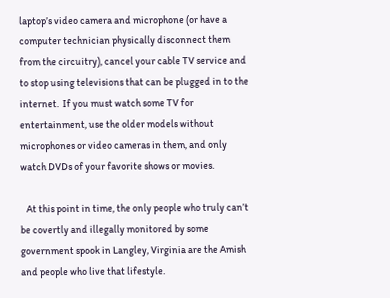laptop’s video camera and microphone (or have a computer technician physically disconnect them from the circuitry), cancel your cable TV service and to stop using televisions that can be plugged in to the internet.  If you must watch some TV for entertainment, use the older models without microphones or video cameras in them, and only watch DVDs of your favorite shows or movies.

   At this point in time, the only people who truly can’t be covertly and illegally monitored by some government spook in Langley, Virginia are the Amish and people who live that lifestyle.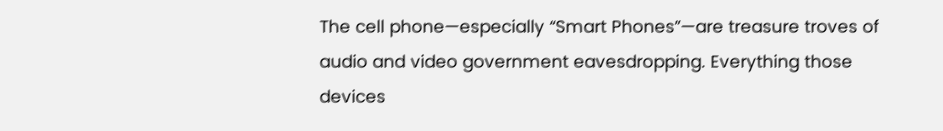The cell phone—especially “Smart Phones”—are treasure troves of audio and video government eavesdropping. Everything those devices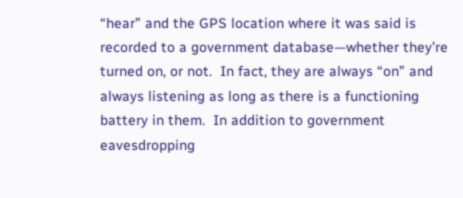“hear” and the GPS location where it was said is recorded to a government database—whether they’re turned on, or not.  In fact, they are always “on” and always listening as long as there is a functioning battery in them.  In addition to government eavesdropping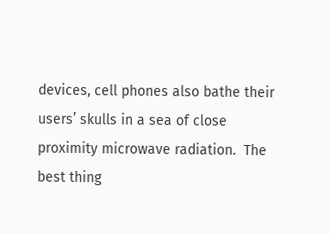devices, cell phones also bathe their users’ skulls in a sea of close proximity microwave radiation.  The best thing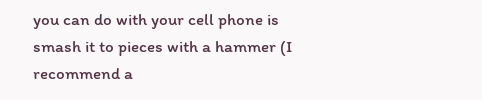you can do with your cell phone is smash it to pieces with a hammer (I recommend a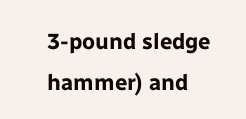3-pound sledge hammer) and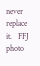never replace it.   FFJ photo